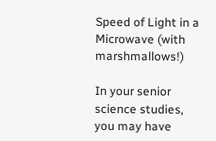Speed of Light in a Microwave (with marshmallows!)

In your senior science studies, you may have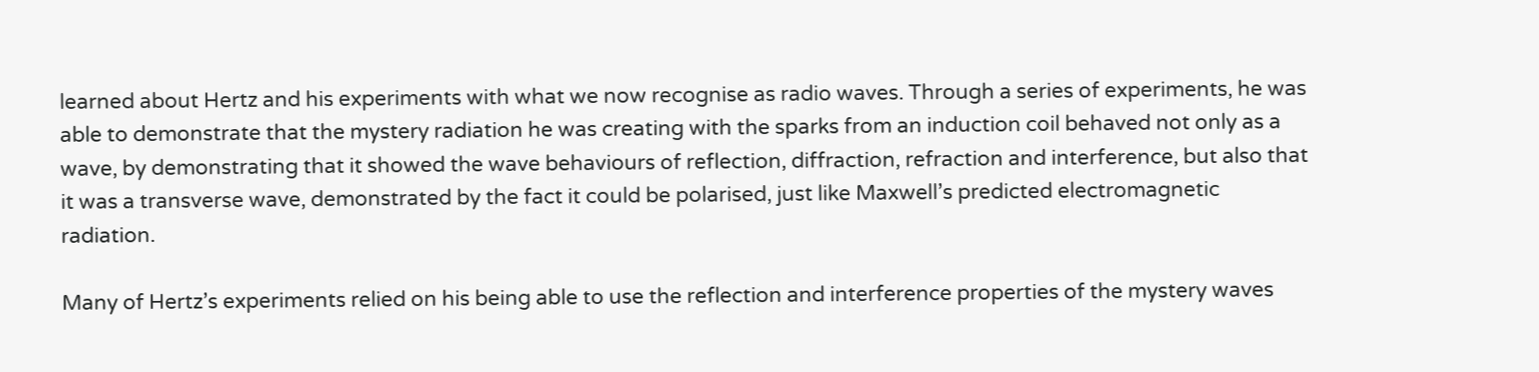learned about Hertz and his experiments with what we now recognise as radio waves. Through a series of experiments, he was able to demonstrate that the mystery radiation he was creating with the sparks from an induction coil behaved not only as a wave, by demonstrating that it showed the wave behaviours of reflection, diffraction, refraction and interference, but also that it was a transverse wave, demonstrated by the fact it could be polarised, just like Maxwell’s predicted electromagnetic radiation.

Many of Hertz’s experiments relied on his being able to use the reflection and interference properties of the mystery waves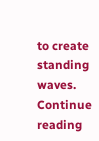to create standing waves. Continue reading